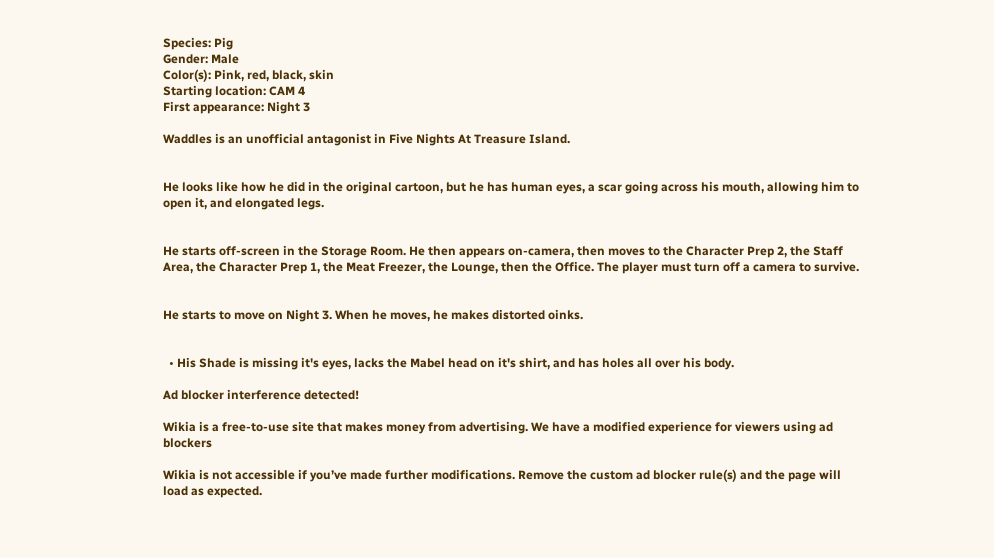Species: Pig
Gender: Male
Color(s): Pink, red, black, skin
Starting location: CAM 4
First appearance: Night 3

Waddles is an unofficial antagonist in Five Nights At Treasure Island.


He looks like how he did in the original cartoon, but he has human eyes, a scar going across his mouth, allowing him to open it, and elongated legs.


He starts off-screen in the Storage Room. He then appears on-camera, then moves to the Character Prep 2, the Staff Area, the Character Prep 1, the Meat Freezer, the Lounge, then the Office. The player must turn off a camera to survive.


He starts to move on Night 3. When he moves, he makes distorted oinks.


  • His Shade is missing it's eyes, lacks the Mabel head on it's shirt, and has holes all over his body.

Ad blocker interference detected!

Wikia is a free-to-use site that makes money from advertising. We have a modified experience for viewers using ad blockers

Wikia is not accessible if you’ve made further modifications. Remove the custom ad blocker rule(s) and the page will load as expected.